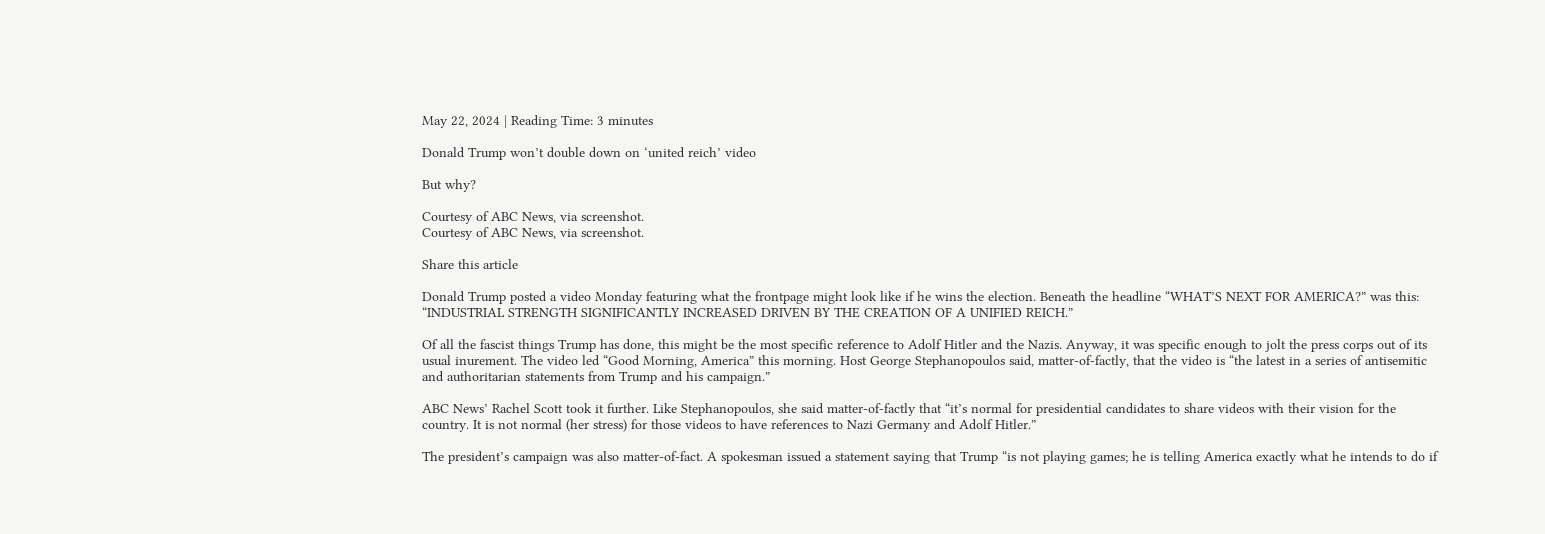May 22, 2024 | Reading Time: 3 minutes

Donald Trump won’t double down on ‘united reich’ video

But why?

Courtesy of ABC News, via screenshot.
Courtesy of ABC News, via screenshot.

Share this article

Donald Trump posted a video Monday featuring what the frontpage might look like if he wins the election. Beneath the headline “WHAT’S NEXT FOR AMERICA?” was this: “INDUSTRIAL STRENGTH SIGNIFICANTLY INCREASED DRIVEN BY THE CREATION OF A UNIFIED REICH.”

Of all the fascist things Trump has done, this might be the most specific reference to Adolf Hitler and the Nazis. Anyway, it was specific enough to jolt the press corps out of its usual inurement. The video led “Good Morning, America” this morning. Host George Stephanopoulos said, matter-of-factly, that the video is “the latest in a series of antisemitic and authoritarian statements from Trump and his campaign.”

ABC News’ Rachel Scott took it further. Like Stephanopoulos, she said matter-of-factly that “it’s normal for presidential candidates to share videos with their vision for the country. It is not normal (her stress) for those videos to have references to Nazi Germany and Adolf Hitler.”

The president’s campaign was also matter-of-fact. A spokesman issued a statement saying that Trump “is not playing games; he is telling America exactly what he intends to do if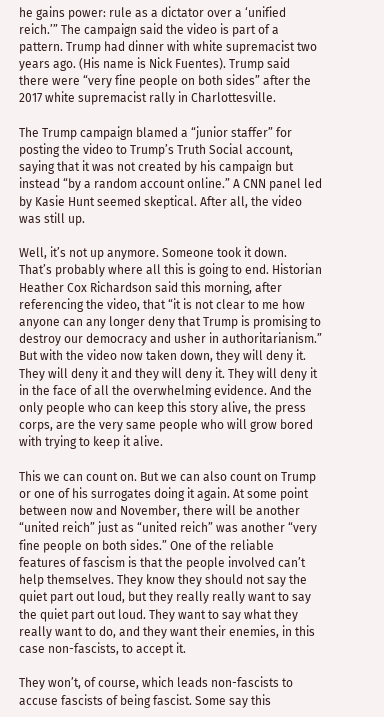he gains power: rule as a dictator over a ‘unified reich.’” The campaign said the video is part of a pattern. Trump had dinner with white supremacist two years ago. (His name is Nick Fuentes). Trump said there were “very fine people on both sides” after the 2017 white supremacist rally in Charlottesville.

The Trump campaign blamed a “junior staffer” for posting the video to Trump’s Truth Social account, saying that it was not created by his campaign but instead “by a random account online.” A CNN panel led by Kasie Hunt seemed skeptical. After all, the video was still up.

Well, it’s not up anymore. Someone took it down. That’s probably where all this is going to end. Historian Heather Cox Richardson said this morning, after referencing the video, that “it is not clear to me how anyone can any longer deny that Trump is promising to destroy our democracy and usher in authoritarianism.” But with the video now taken down, they will deny it. They will deny it and they will deny it. They will deny it in the face of all the overwhelming evidence. And the only people who can keep this story alive, the press corps, are the very same people who will grow bored with trying to keep it alive.

This we can count on. But we can also count on Trump or one of his surrogates doing it again. At some point between now and November, there will be another “united reich” just as “united reich” was another “very fine people on both sides.” One of the reliable features of fascism is that the people involved can’t help themselves. They know they should not say the quiet part out loud, but they really really want to say the quiet part out loud. They want to say what they really want to do, and they want their enemies, in this case non-fascists, to accept it.

They won’t, of course, which leads non-fascists to accuse fascists of being fascist. Some say this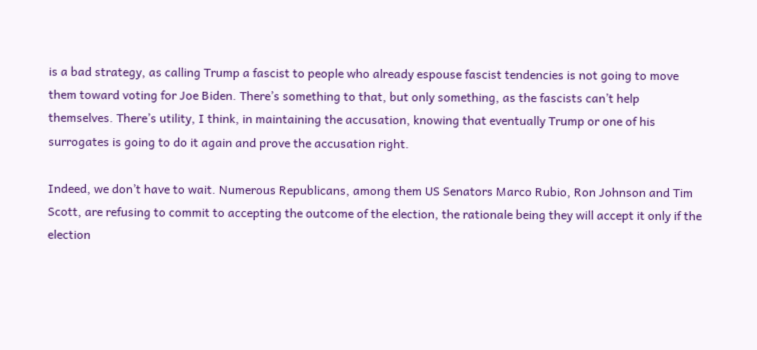is a bad strategy, as calling Trump a fascist to people who already espouse fascist tendencies is not going to move them toward voting for Joe Biden. There’s something to that, but only something, as the fascists can’t help themselves. There’s utility, I think, in maintaining the accusation, knowing that eventually Trump or one of his surrogates is going to do it again and prove the accusation right.

Indeed, we don’t have to wait. Numerous Republicans, among them US Senators Marco Rubio, Ron Johnson and Tim Scott, are refusing to commit to accepting the outcome of the election, the rationale being they will accept it only if the election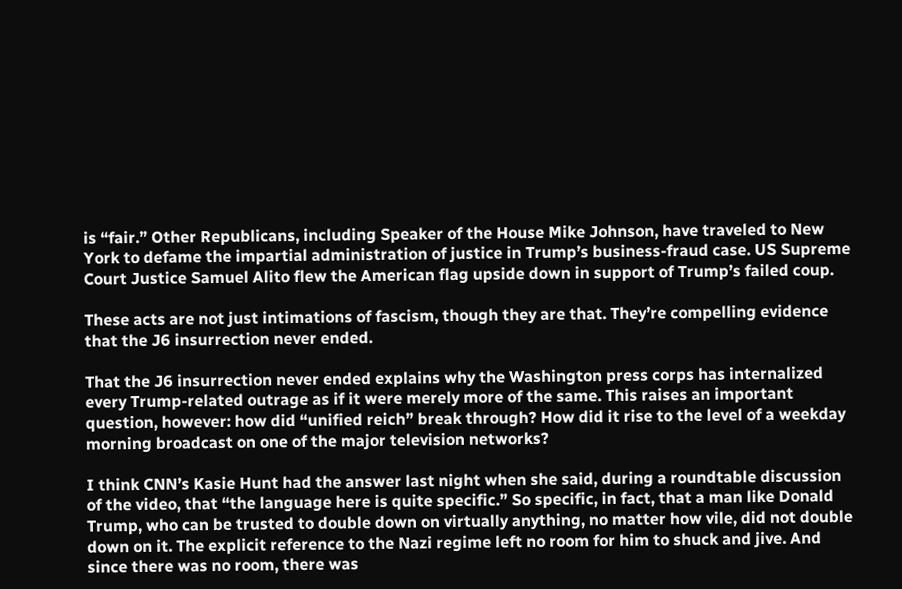is “fair.” Other Republicans, including Speaker of the House Mike Johnson, have traveled to New York to defame the impartial administration of justice in Trump’s business-fraud case. US Supreme Court Justice Samuel Alito flew the American flag upside down in support of Trump’s failed coup.

These acts are not just intimations of fascism, though they are that. They’re compelling evidence that the J6 insurrection never ended.

That the J6 insurrection never ended explains why the Washington press corps has internalized every Trump-related outrage as if it were merely more of the same. This raises an important question, however: how did “unified reich” break through? How did it rise to the level of a weekday morning broadcast on one of the major television networks?

I think CNN’s Kasie Hunt had the answer last night when she said, during a roundtable discussion of the video, that “the language here is quite specific.” So specific, in fact, that a man like Donald Trump, who can be trusted to double down on virtually anything, no matter how vile, did not double down on it. The explicit reference to the Nazi regime left no room for him to shuck and jive. And since there was no room, there was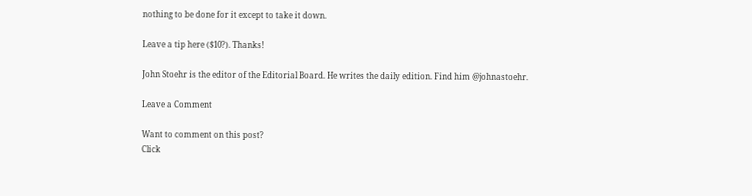nothing to be done for it except to take it down.

Leave a tip here ($10?). Thanks!

John Stoehr is the editor of the Editorial Board. He writes the daily edition. Find him @johnastoehr.

Leave a Comment

Want to comment on this post?
Click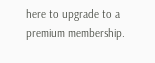here to upgrade to a premium membership.